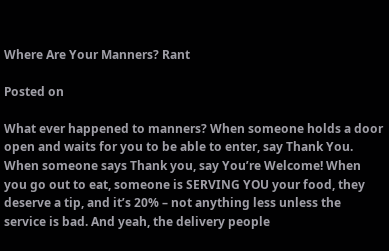Where Are Your Manners? Rant

Posted on

What ever happened to manners? When someone holds a door open and waits for you to be able to enter, say Thank You. When someone says Thank you, say You’re Welcome! When you go out to eat, someone is SERVING YOU your food, they deserve a tip, and it’s 20% – not anything less unless the service is bad. And yeah, the delivery people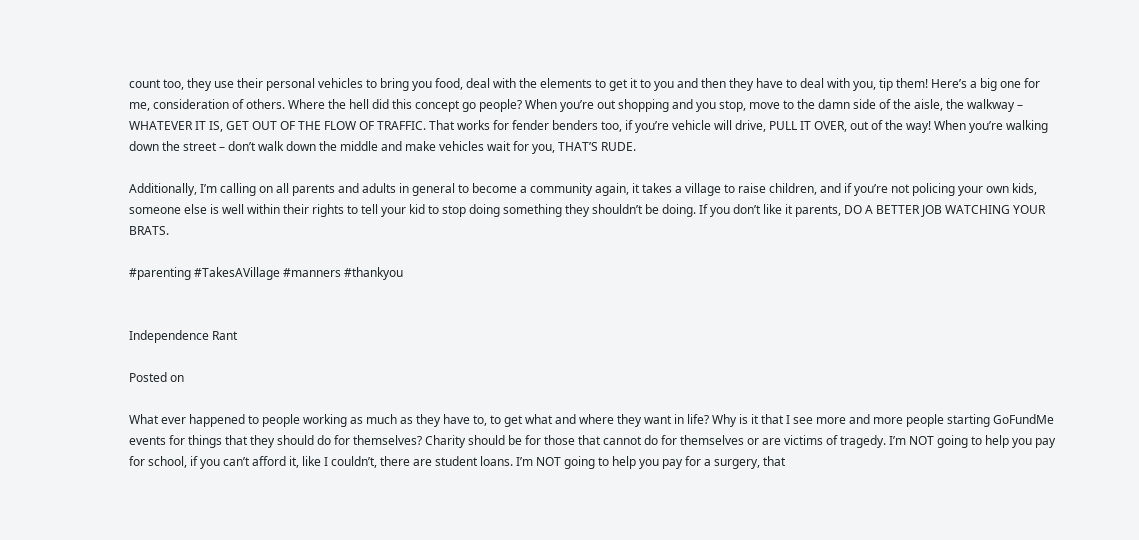count too, they use their personal vehicles to bring you food, deal with the elements to get it to you and then they have to deal with you, tip them! Here’s a big one for me, consideration of others. Where the hell did this concept go people? When you’re out shopping and you stop, move to the damn side of the aisle, the walkway – WHATEVER IT IS, GET OUT OF THE FLOW OF TRAFFIC. That works for fender benders too, if you’re vehicle will drive, PULL IT OVER, out of the way! When you’re walking down the street – don’t walk down the middle and make vehicles wait for you, THAT’S RUDE.

Additionally, I’m calling on all parents and adults in general to become a community again, it takes a village to raise children, and if you’re not policing your own kids, someone else is well within their rights to tell your kid to stop doing something they shouldn’t be doing. If you don’t like it parents, DO A BETTER JOB WATCHING YOUR BRATS.

#parenting #TakesAVillage #manners #thankyou


Independence Rant

Posted on

What ever happened to people working as much as they have to, to get what and where they want in life? Why is it that I see more and more people starting GoFundMe events for things that they should do for themselves? Charity should be for those that cannot do for themselves or are victims of tragedy. I’m NOT going to help you pay for school, if you can’t afford it, like I couldn’t, there are student loans. I’m NOT going to help you pay for a surgery, that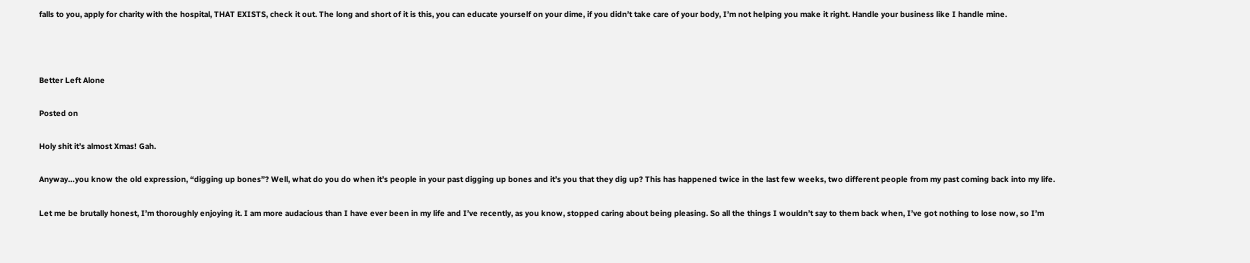falls to you, apply for charity with the hospital, THAT EXISTS, check it out. The long and short of it is this, you can educate yourself on your dime, if you didn’t take care of your body, I’m not helping you make it right. Handle your business like I handle mine.



Better Left Alone

Posted on

Holy shit it’s almost Xmas! Gah.

Anyway…you know the old expression, “digging up bones”? Well, what do you do when it’s people in your past digging up bones and it’s you that they dig up? This has happened twice in the last few weeks, two different people from my past coming back into my life.

Let me be brutally honest, I’m thoroughly enjoying it. I am more audacious than I have ever been in my life and I’ve recently, as you know, stopped caring about being pleasing. So all the things I wouldn’t say to them back when, I’ve got nothing to lose now, so I’m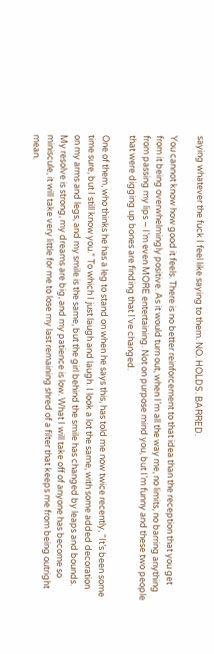saying whatever the fuck I feel like saying to them. NO. HOLDS. BARRED.

You cannot know how good it feels. There is no better reinforcement to that idea than the reception that you get from it being overwhelmingly positive. As it would turn out, when I’m all the way me, no limits, no barring anything from passing my lips – I’m even MORE entertaining. Not on purpose mind you, but I’m funny and these two people that were digging up bones are finding that I’ve changed.

One of them, who thinks he has a leg to stand on when he says this, has told me now twice recently, “It’s been some time sure, but I still know you.” To which I just laugh and laugh. I look a lot the same, with some added decoration on my arms and legs, and my smile is the same, but the girl behind the smile has changed by leaps and bounds. My resolve is strong, my dreams are big, and my patience is low. What I will take off of anyone has become so miniscule, it will take very little for me to lose my last remaining shred of a filter that keeps me from being outright mean.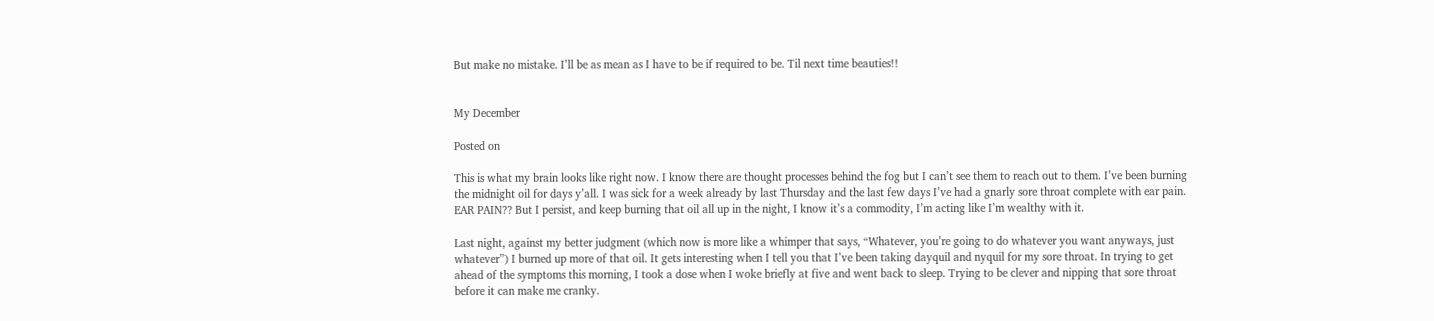But make no mistake. I’ll be as mean as I have to be if required to be. Til next time beauties!!


My December

Posted on

This is what my brain looks like right now. I know there are thought processes behind the fog but I can’t see them to reach out to them. I’ve been burning the midnight oil for days y’all. I was sick for a week already by last Thursday and the last few days I’ve had a gnarly sore throat complete with ear pain. EAR PAIN?? But I persist, and keep burning that oil all up in the night, I know it’s a commodity, I’m acting like I’m wealthy with it.

Last night, against my better judgment (which now is more like a whimper that says, “Whatever, you’re going to do whatever you want anyways, just whatever”) I burned up more of that oil. It gets interesting when I tell you that I’ve been taking dayquil and nyquil for my sore throat. In trying to get ahead of the symptoms this morning, I took a dose when I woke briefly at five and went back to sleep. Trying to be clever and nipping that sore throat before it can make me cranky.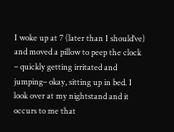I woke up at 7 (later than I should’ve) and moved a pillow to peep the clock – quickly getting irritated and jumping– okay, sitting up in bed. I look over at my nightstand and it occurs to me that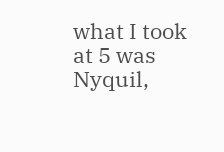what I took at 5 was Nyquil,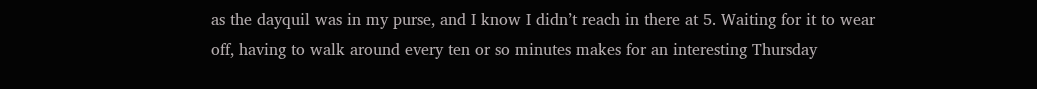as the dayquil was in my purse, and I know I didn’t reach in there at 5. Waiting for it to wear off, having to walk around every ten or so minutes makes for an interesting Thursday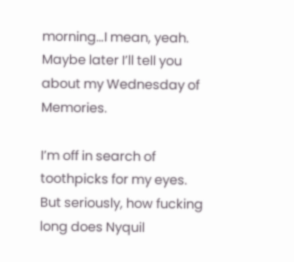morning…I mean, yeah. Maybe later I’ll tell you about my Wednesday of Memories.

I’m off in search of toothpicks for my eyes. But seriously, how fucking long does Nyquil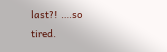last?! ….so tired.